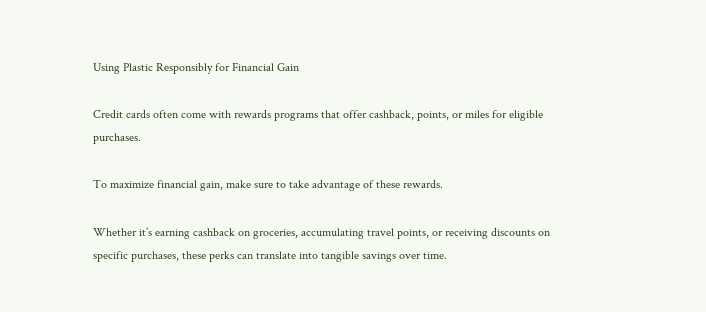Using Plastic Responsibly for Financial Gain

Credit cards often come with rewards programs that offer cashback, points, or miles for eligible purchases.

To maximize financial gain, make sure to take advantage of these rewards.

Whether it’s earning cashback on groceries, accumulating travel points, or receiving discounts on specific purchases, these perks can translate into tangible savings over time.